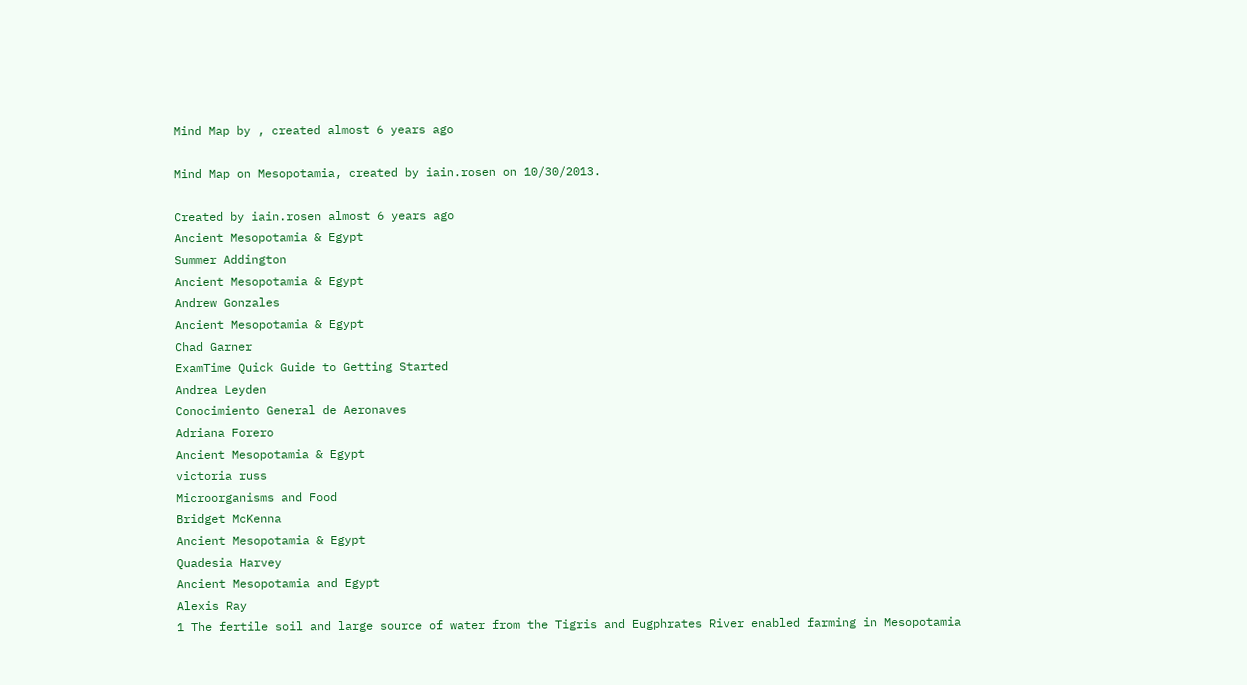Mind Map by , created almost 6 years ago

Mind Map on Mesopotamia, created by iain.rosen on 10/30/2013.

Created by iain.rosen almost 6 years ago
Ancient Mesopotamia & Egypt
Summer Addington
Ancient Mesopotamia & Egypt
Andrew Gonzales
Ancient Mesopotamia & Egypt
Chad Garner
ExamTime Quick Guide to Getting Started
Andrea Leyden
Conocimiento General de Aeronaves
Adriana Forero
Ancient Mesopotamia & Egypt
victoria russ
Microorganisms and Food
Bridget McKenna
Ancient Mesopotamia & Egypt
Quadesia Harvey
Ancient Mesopotamia and Egypt
Alexis Ray
1 The fertile soil and large source of water from the Tigris and Eugphrates River enabled farming in Mesopotamia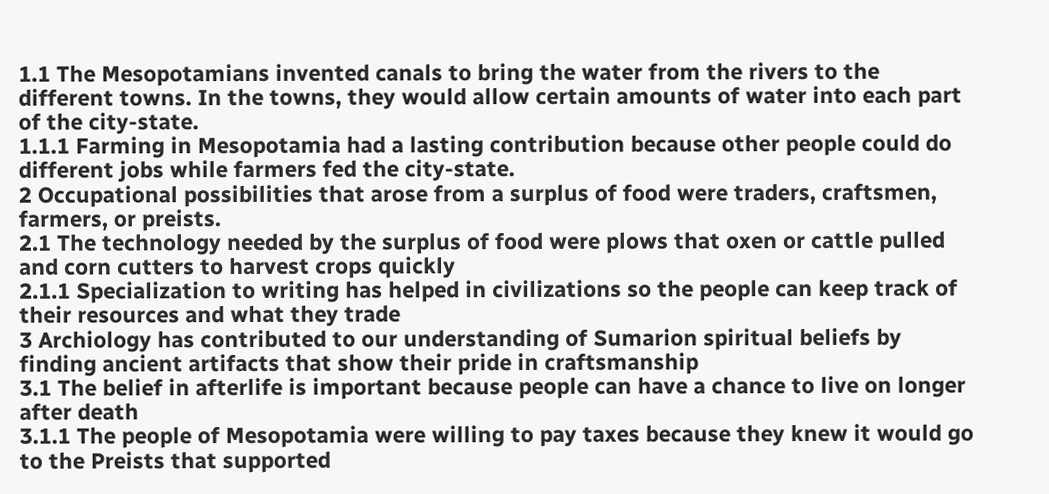1.1 The Mesopotamians invented canals to bring the water from the rivers to the different towns. In the towns, they would allow certain amounts of water into each part of the city-state.
1.1.1 Farming in Mesopotamia had a lasting contribution because other people could do different jobs while farmers fed the city-state.
2 Occupational possibilities that arose from a surplus of food were traders, craftsmen, farmers, or preists.
2.1 The technology needed by the surplus of food were plows that oxen or cattle pulled and corn cutters to harvest crops quickly
2.1.1 Specialization to writing has helped in civilizations so the people can keep track of their resources and what they trade
3 Archiology has contributed to our understanding of Sumarion spiritual beliefs by finding ancient artifacts that show their pride in craftsmanship
3.1 The belief in afterlife is important because people can have a chance to live on longer after death
3.1.1 The people of Mesopotamia were willing to pay taxes because they knew it would go to the Preists that supported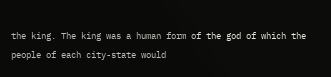the king. The king was a human form of the god of which the people of each city-state would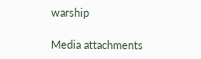warship

Media attachments